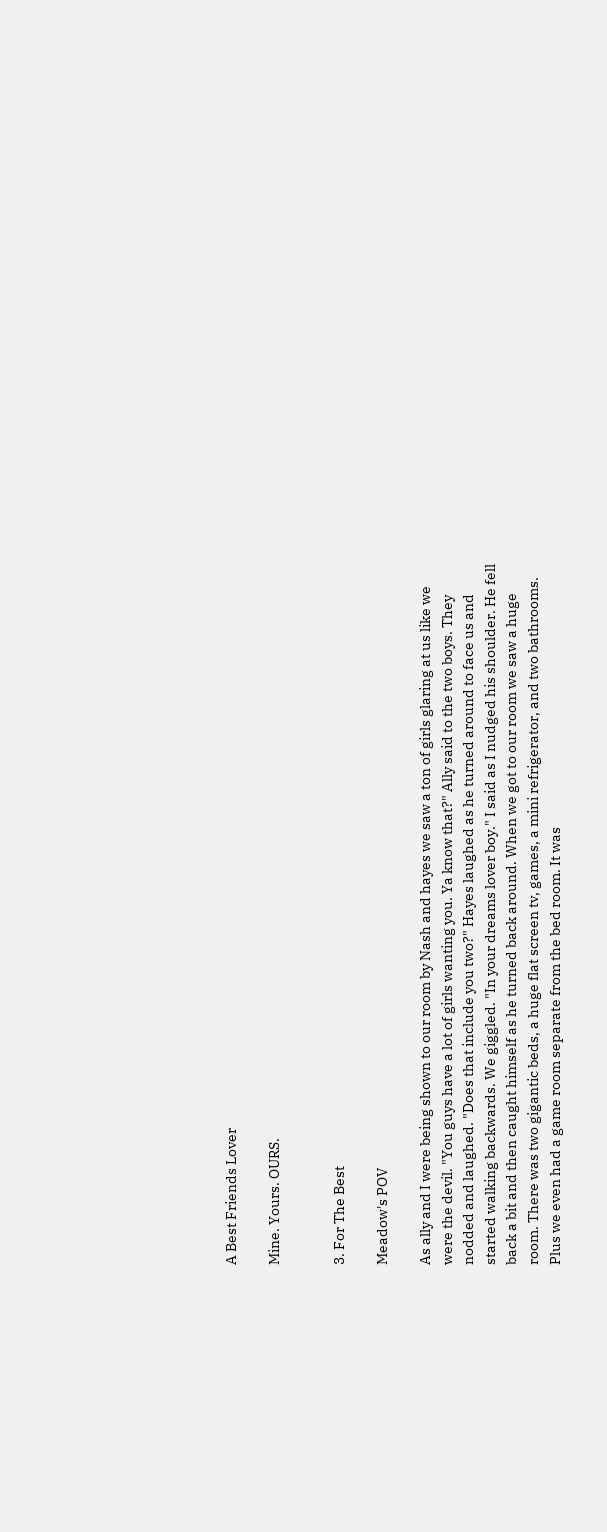A Best Friends Lover

Mine. Yours. OURS.


3. For The Best

Meadow's POV

As ally and I were being shown to our room by Nash and hayes we saw a ton of girls glaring at us like we were the devil. "You guys have a lot of girls wanting you. Ya know that?" Ally said to the two boys. They nodded and laughed. "Does that include you two?" Hayes laughed as he turned around to face us and started walking backwards. We giggled. "In your dreams lover boy." I said as I nudged his shoulder. He fell back a bit and then caught himself as he turned back around. When we got to our room we saw a huge room. There was two gigantic beds, a huge flat screen tv, games, a mini refrigerator, and two bathrooms. Plus we even had a game room separate from the bed room. It was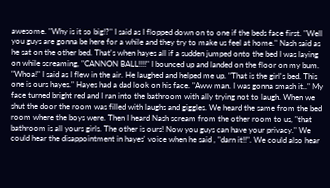awesome. "Why is it so big!?" I said as I flopped down on to one if the beds face first. "Well you guys are gonna be here for a while and they try to make us feel at home." Nash said as he sat on the other bed. That's when hayes all if a sudden jumped onto the bed I was laying on while screaming, "CANNON BALL!!!!" I bounced up and landed on the floor on my bum. "Whoa!" I said as I flew in the air. He laughed and helped me up. "That is the girl's bed. This one is ours hayes." Hayes had a dad look on his face. "Aww man. I was gonna smash it.." My face turned bright red and I ran into the bathroom with ally trying not to laugh. When we shut the door the room was filled with laughs and giggles. We heard the same from the bed room where the boys were. Then I heard Nash scream from the other room to us, "that bathroom is all yours girls. The other is ours! Now you guys can have your privacy." We could hear the disappointment in hayes' voice when he said , "darn it!!". We could also hear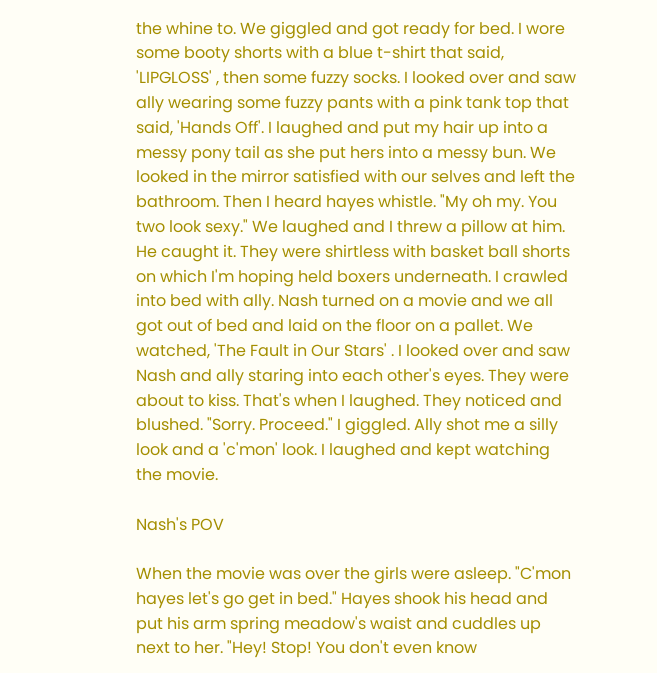the whine to. We giggled and got ready for bed. I wore some booty shorts with a blue t-shirt that said, 'LIPGLOSS' , then some fuzzy socks. I looked over and saw ally wearing some fuzzy pants with a pink tank top that said, 'Hands Off'. I laughed and put my hair up into a messy pony tail as she put hers into a messy bun. We looked in the mirror satisfied with our selves and left the bathroom. Then I heard hayes whistle. "My oh my. You two look sexy." We laughed and I threw a pillow at him. He caught it. They were shirtless with basket ball shorts on which I'm hoping held boxers underneath. I crawled into bed with ally. Nash turned on a movie and we all got out of bed and laid on the floor on a pallet. We watched, 'The Fault in Our Stars' . I looked over and saw Nash and ally staring into each other's eyes. They were about to kiss. That's when I laughed. They noticed and blushed. "Sorry. Proceed." I giggled. Ally shot me a silly look and a 'c'mon' look. I laughed and kept watching the movie.

Nash's POV

When the movie was over the girls were asleep. "C'mon hayes let's go get in bed." Hayes shook his head and put his arm spring meadow's waist and cuddles up next to her. "Hey! Stop! You don't even know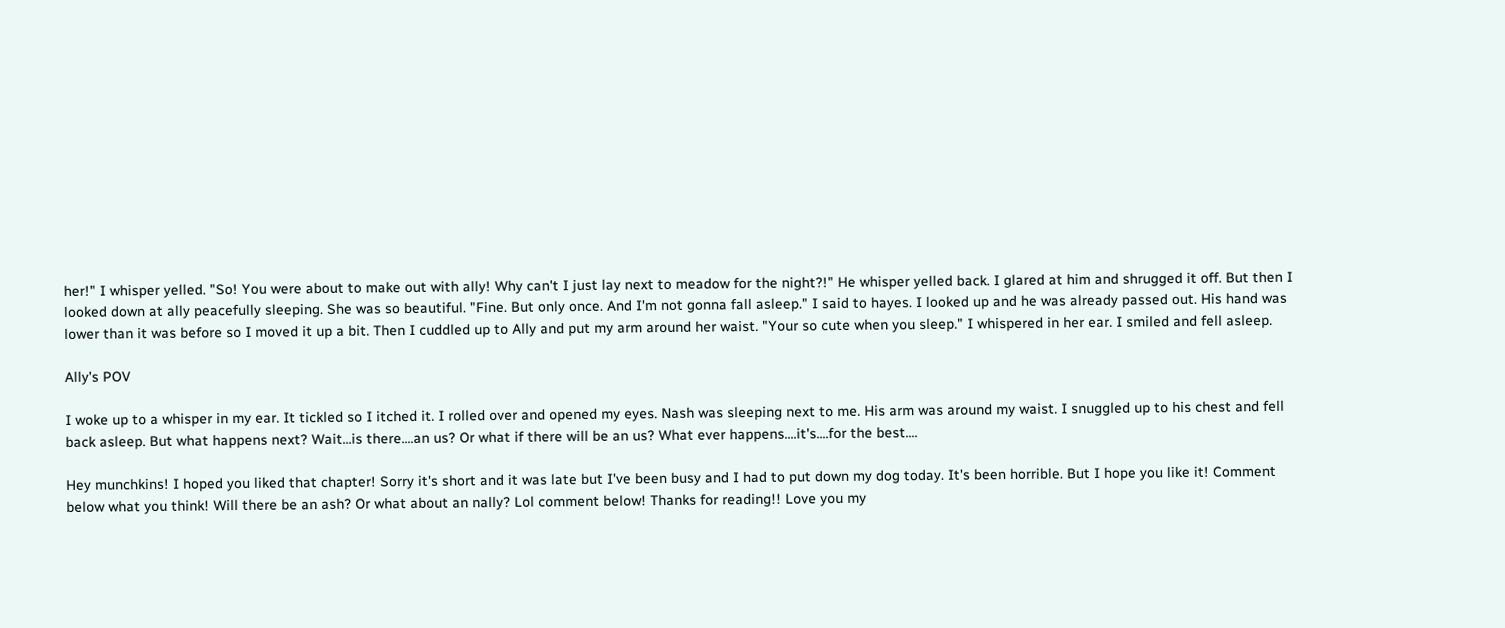her!" I whisper yelled. "So! You were about to make out with ally! Why can't I just lay next to meadow for the night?!" He whisper yelled back. I glared at him and shrugged it off. But then I looked down at ally peacefully sleeping. She was so beautiful. "Fine. But only once. And I'm not gonna fall asleep." I said to hayes. I looked up and he was already passed out. His hand was lower than it was before so I moved it up a bit. Then I cuddled up to Ally and put my arm around her waist. "Your so cute when you sleep." I whispered in her ear. I smiled and fell asleep.

Ally's POV

I woke up to a whisper in my ear. It tickled so I itched it. I rolled over and opened my eyes. Nash was sleeping next to me. His arm was around my waist. I snuggled up to his chest and fell back asleep. But what happens next? Wait...is there....an us? Or what if there will be an us? What ever happens....it's....for the best....

Hey munchkins! I hoped you liked that chapter! Sorry it's short and it was late but I've been busy and I had to put down my dog today. It's been horrible. But I hope you like it! Comment below what you think! Will there be an ash? Or what about an nally? Lol comment below! Thanks for reading!! Love you my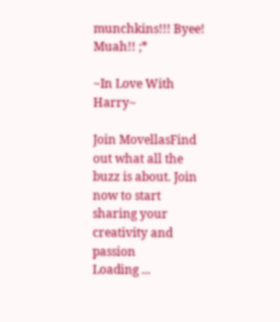munchkins!!! Byee! Muah!! ;*

~In Love With Harry~

Join MovellasFind out what all the buzz is about. Join now to start sharing your creativity and passion
Loading ...